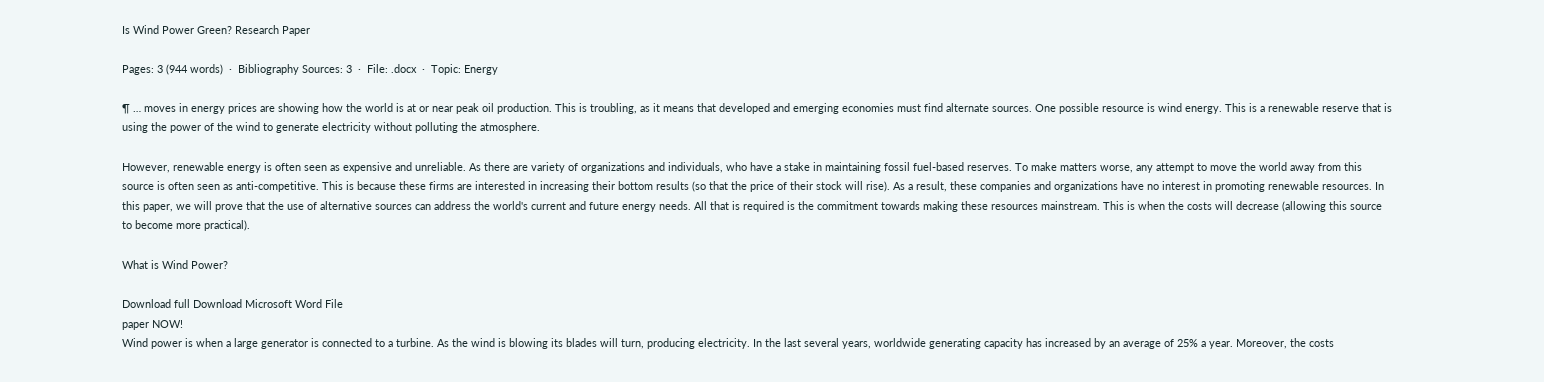Is Wind Power Green? Research Paper

Pages: 3 (944 words)  ·  Bibliography Sources: 3  ·  File: .docx  ·  Topic: Energy

¶ … moves in energy prices are showing how the world is at or near peak oil production. This is troubling, as it means that developed and emerging economies must find alternate sources. One possible resource is wind energy. This is a renewable reserve that is using the power of the wind to generate electricity without polluting the atmosphere.

However, renewable energy is often seen as expensive and unreliable. As there are variety of organizations and individuals, who have a stake in maintaining fossil fuel-based reserves. To make matters worse, any attempt to move the world away from this source is often seen as anti-competitive. This is because these firms are interested in increasing their bottom results (so that the price of their stock will rise). As a result, these companies and organizations have no interest in promoting renewable resources. In this paper, we will prove that the use of alternative sources can address the world's current and future energy needs. All that is required is the commitment towards making these resources mainstream. This is when the costs will decrease (allowing this source to become more practical).

What is Wind Power?

Download full Download Microsoft Word File
paper NOW!
Wind power is when a large generator is connected to a turbine. As the wind is blowing its blades will turn, producing electricity. In the last several years, worldwide generating capacity has increased by an average of 25% a year. Moreover, the costs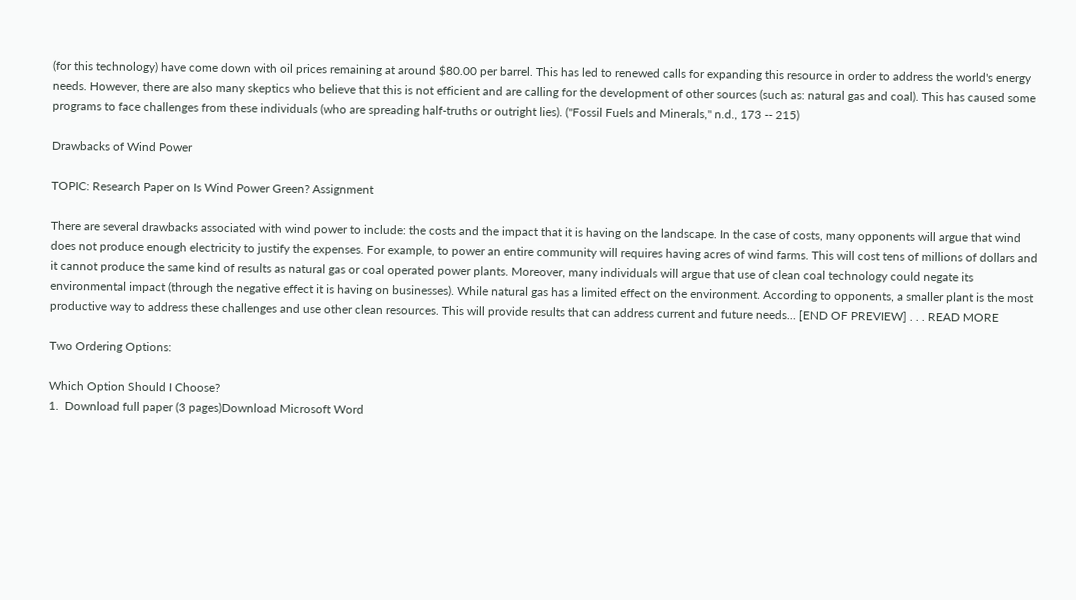(for this technology) have come down with oil prices remaining at around $80.00 per barrel. This has led to renewed calls for expanding this resource in order to address the world's energy needs. However, there are also many skeptics who believe that this is not efficient and are calling for the development of other sources (such as: natural gas and coal). This has caused some programs to face challenges from these individuals (who are spreading half-truths or outright lies). ("Fossil Fuels and Minerals," n.d., 173 -- 215)

Drawbacks of Wind Power

TOPIC: Research Paper on Is Wind Power Green? Assignment

There are several drawbacks associated with wind power to include: the costs and the impact that it is having on the landscape. In the case of costs, many opponents will argue that wind does not produce enough electricity to justify the expenses. For example, to power an entire community will requires having acres of wind farms. This will cost tens of millions of dollars and it cannot produce the same kind of results as natural gas or coal operated power plants. Moreover, many individuals will argue that use of clean coal technology could negate its environmental impact (through the negative effect it is having on businesses). While natural gas has a limited effect on the environment. According to opponents, a smaller plant is the most productive way to address these challenges and use other clean resources. This will provide results that can address current and future needs… [END OF PREVIEW] . . . READ MORE

Two Ordering Options:

Which Option Should I Choose?
1.  Download full paper (3 pages)Download Microsoft Word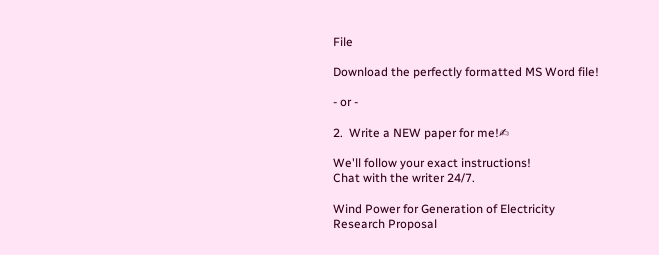File

Download the perfectly formatted MS Word file!

- or -

2.  Write a NEW paper for me!✍

We'll follow your exact instructions!
Chat with the writer 24/7.

Wind Power for Generation of Electricity Research Proposal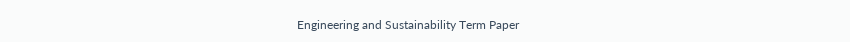Engineering and Sustainability Term Paper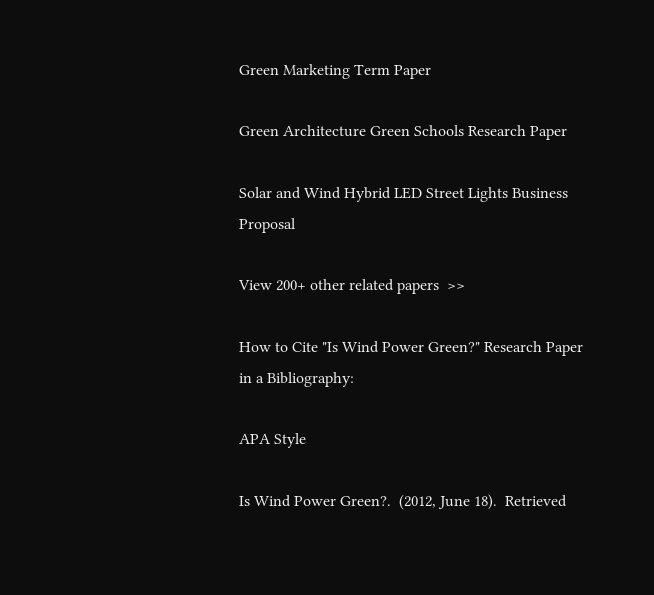Green Marketing Term Paper

Green Architecture Green Schools Research Paper

Solar and Wind Hybrid LED Street Lights Business Proposal

View 200+ other related papers  >>

How to Cite "Is Wind Power Green?" Research Paper in a Bibliography:

APA Style

Is Wind Power Green?.  (2012, June 18).  Retrieved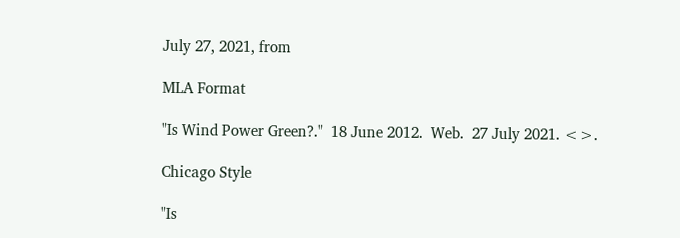July 27, 2021, from

MLA Format

"Is Wind Power Green?."  18 June 2012.  Web.  27 July 2021. <>.

Chicago Style

"Is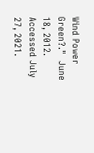Wind Power Green?."  June 18, 2012.  Accessed July 27, 2021.